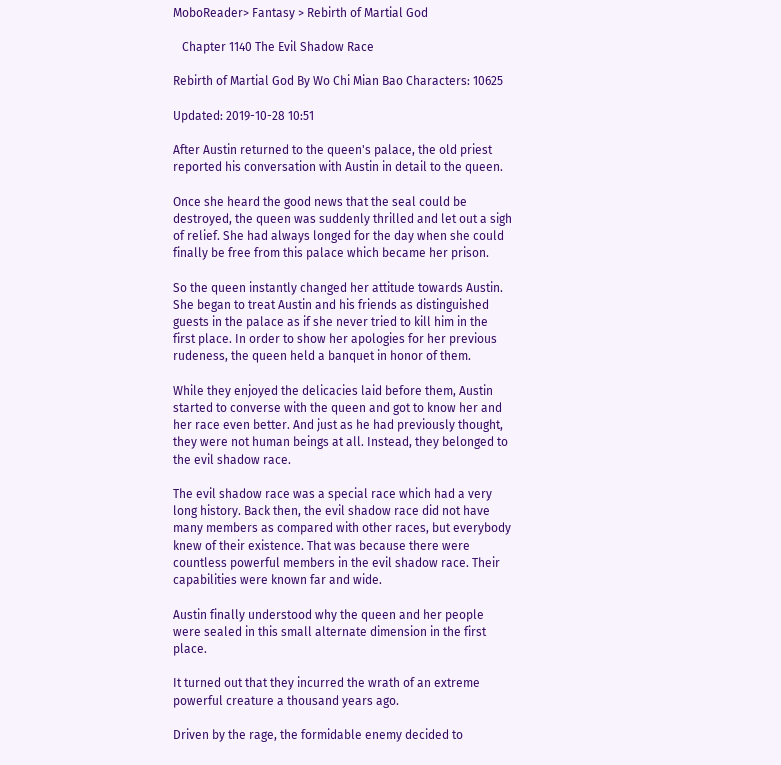MoboReader> Fantasy > Rebirth of Martial God

   Chapter 1140 The Evil Shadow Race

Rebirth of Martial God By Wo Chi Mian Bao Characters: 10625

Updated: 2019-10-28 10:51

After Austin returned to the queen's palace, the old priest reported his conversation with Austin in detail to the queen.

Once she heard the good news that the seal could be destroyed, the queen was suddenly thrilled and let out a sigh of relief. She had always longed for the day when she could finally be free from this palace which became her prison.

So the queen instantly changed her attitude towards Austin. She began to treat Austin and his friends as distinguished guests in the palace as if she never tried to kill him in the first place. In order to show her apologies for her previous rudeness, the queen held a banquet in honor of them.

While they enjoyed the delicacies laid before them, Austin started to converse with the queen and got to know her and her race even better. And just as he had previously thought, they were not human beings at all. Instead, they belonged to the evil shadow race.

The evil shadow race was a special race which had a very long history. Back then, the evil shadow race did not have many members as compared with other races, but everybody knew of their existence. That was because there were countless powerful members in the evil shadow race. Their capabilities were known far and wide.

Austin finally understood why the queen and her people were sealed in this small alternate dimension in the first place.

It turned out that they incurred the wrath of an extreme powerful creature a thousand years ago.

Driven by the rage, the formidable enemy decided to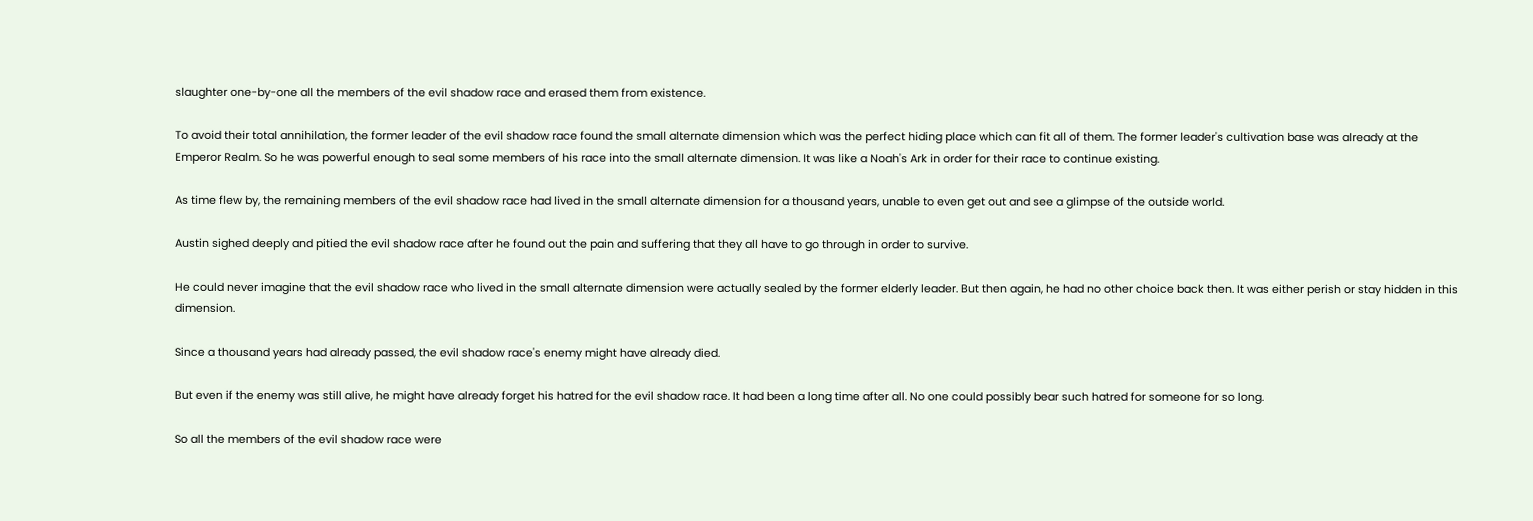slaughter one-by-one all the members of the evil shadow race and erased them from existence.

To avoid their total annihilation, the former leader of the evil shadow race found the small alternate dimension which was the perfect hiding place which can fit all of them. The former leader's cultivation base was already at the Emperor Realm. So he was powerful enough to seal some members of his race into the small alternate dimension. It was like a Noah's Ark in order for their race to continue existing.

As time flew by, the remaining members of the evil shadow race had lived in the small alternate dimension for a thousand years, unable to even get out and see a glimpse of the outside world.

Austin sighed deeply and pitied the evil shadow race after he found out the pain and suffering that they all have to go through in order to survive.

He could never imagine that the evil shadow race who lived in the small alternate dimension were actually sealed by the former elderly leader. But then again, he had no other choice back then. It was either perish or stay hidden in this dimension.

Since a thousand years had already passed, the evil shadow race's enemy might have already died.

But even if the enemy was still alive, he might have already forget his hatred for the evil shadow race. It had been a long time after all. No one could possibly bear such hatred for someone for so long.

So all the members of the evil shadow race were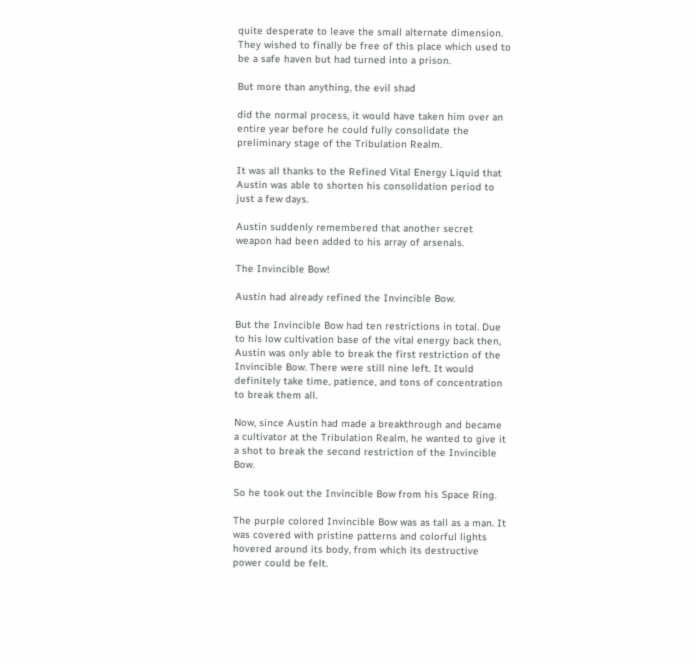quite desperate to leave the small alternate dimension. They wished to finally be free of this place which used to be a safe haven but had turned into a prison.

But more than anything, the evil shad

did the normal process, it would have taken him over an entire year before he could fully consolidate the preliminary stage of the Tribulation Realm.

It was all thanks to the Refined Vital Energy Liquid that Austin was able to shorten his consolidation period to just a few days.

Austin suddenly remembered that another secret weapon had been added to his array of arsenals.

The Invincible Bow!

Austin had already refined the Invincible Bow.

But the Invincible Bow had ten restrictions in total. Due to his low cultivation base of the vital energy back then, Austin was only able to break the first restriction of the Invincible Bow. There were still nine left. It would definitely take time, patience, and tons of concentration to break them all.

Now, since Austin had made a breakthrough and became a cultivator at the Tribulation Realm, he wanted to give it a shot to break the second restriction of the Invincible Bow.

So he took out the Invincible Bow from his Space Ring.

The purple colored Invincible Bow was as tall as a man. It was covered with pristine patterns and colorful lights hovered around its body, from which its destructive power could be felt.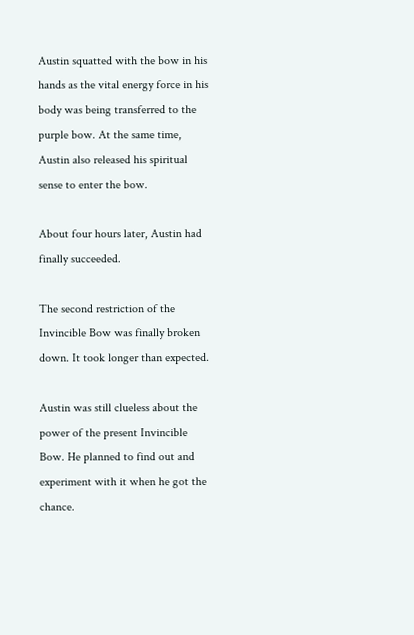Austin squatted with the bow in his hands as the vital energy force in his body was being transferred to the purple bow. At the same time, Austin also released his spiritual sense to enter the bow.

About four hours later, Austin had finally succeeded.

The second restriction of the Invincible Bow was finally broken down. It took longer than expected.

Austin was still clueless about the power of the present Invincible Bow. He planned to find out and experiment with it when he got the chance.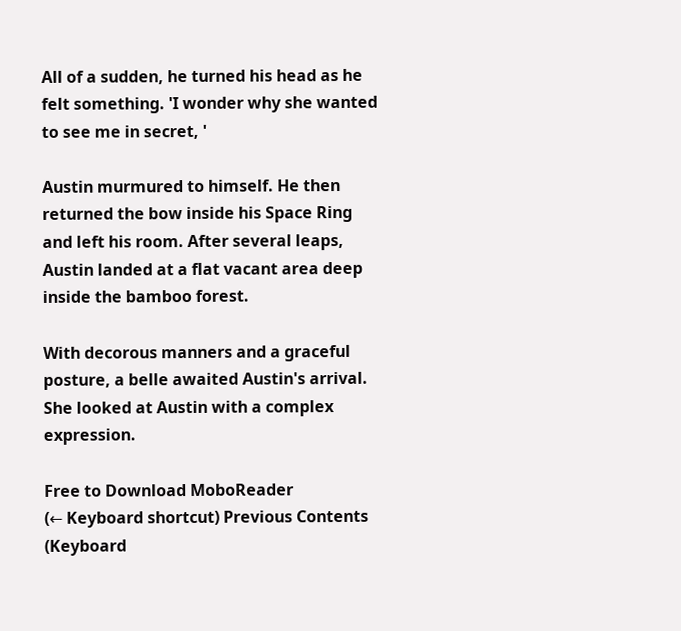All of a sudden, he turned his head as he felt something. 'I wonder why she wanted to see me in secret, '

Austin murmured to himself. He then returned the bow inside his Space Ring and left his room. After several leaps, Austin landed at a flat vacant area deep inside the bamboo forest.

With decorous manners and a graceful posture, a belle awaited Austin's arrival. She looked at Austin with a complex expression.

Free to Download MoboReader
(← Keyboard shortcut) Previous Contents (Keyboard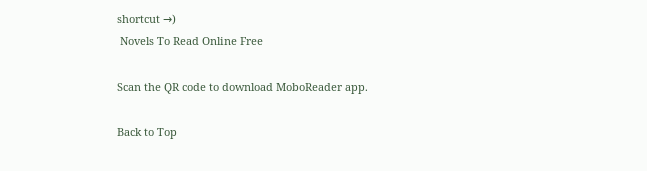shortcut →)
 Novels To Read Online Free

Scan the QR code to download MoboReader app.

Back to Top